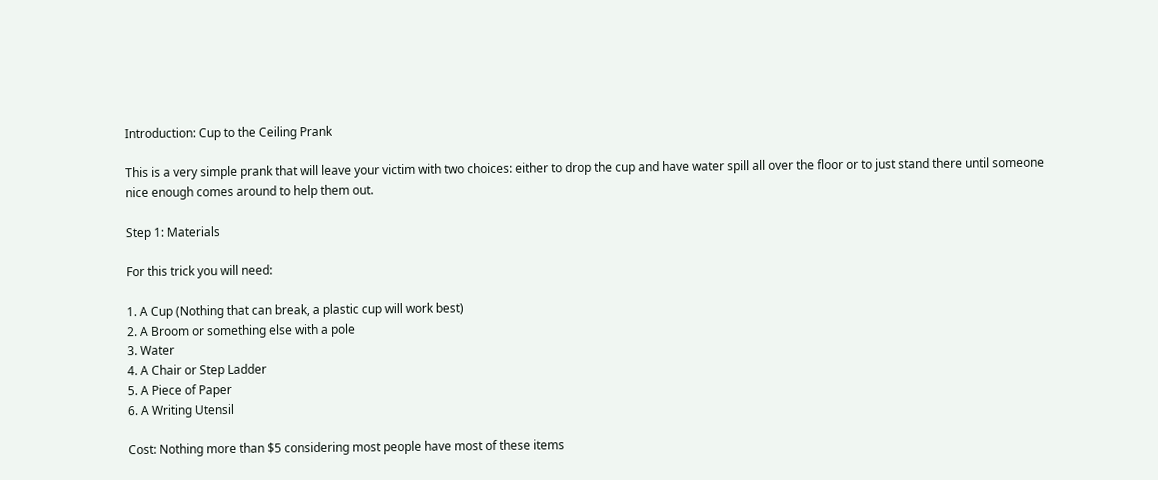Introduction: Cup to the Ceiling Prank

This is a very simple prank that will leave your victim with two choices: either to drop the cup and have water spill all over the floor or to just stand there until someone nice enough comes around to help them out.

Step 1: Materials

For this trick you will need:

1. A Cup (Nothing that can break, a plastic cup will work best)
2. A Broom or something else with a pole
3. Water
4. A Chair or Step Ladder
5. A Piece of Paper
6. A Writing Utensil

Cost: Nothing more than $5 considering most people have most of these items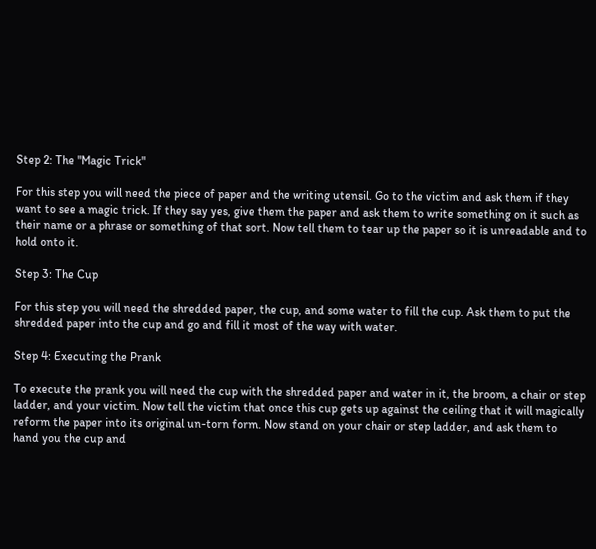Step 2: The "Magic Trick"

For this step you will need the piece of paper and the writing utensil. Go to the victim and ask them if they want to see a magic trick. If they say yes, give them the paper and ask them to write something on it such as their name or a phrase or something of that sort. Now tell them to tear up the paper so it is unreadable and to hold onto it.

Step 3: The Cup

For this step you will need the shredded paper, the cup, and some water to fill the cup. Ask them to put the shredded paper into the cup and go and fill it most of the way with water.

Step 4: Executing the Prank

To execute the prank you will need the cup with the shredded paper and water in it, the broom, a chair or step ladder, and your victim. Now tell the victim that once this cup gets up against the ceiling that it will magically reform the paper into its original un-torn form. Now stand on your chair or step ladder, and ask them to hand you the cup and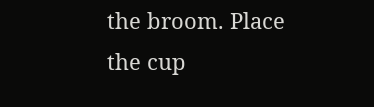the broom. Place the cup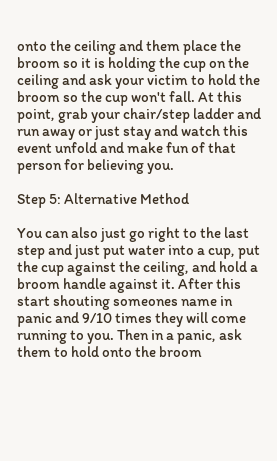onto the ceiling and them place the broom so it is holding the cup on the ceiling and ask your victim to hold the broom so the cup won't fall. At this point, grab your chair/step ladder and run away or just stay and watch this event unfold and make fun of that person for believing you.

Step 5: Alternative Method

You can also just go right to the last step and just put water into a cup, put the cup against the ceiling, and hold a broom handle against it. After this start shouting someones name in panic and 9/10 times they will come running to you. Then in a panic, ask them to hold onto the broom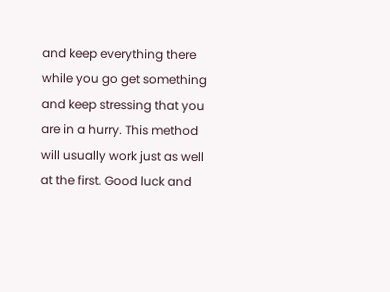and keep everything there while you go get something and keep stressing that you are in a hurry. This method will usually work just as well at the first. Good luck and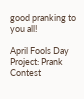good pranking to you all!

April Fools Day Project: Prank Contest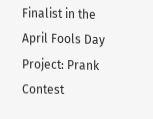Finalist in the
April Fools Day Project: Prank Contest